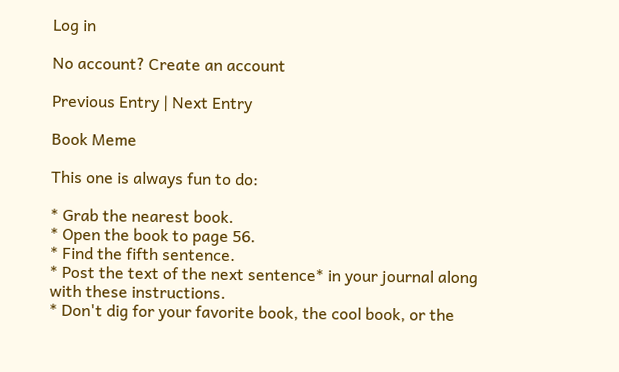Log in

No account? Create an account

Previous Entry | Next Entry

Book Meme

This one is always fun to do:

* Grab the nearest book.
* Open the book to page 56.
* Find the fifth sentence.
* Post the text of the next sentence* in your journal along with these instructions.
* Don't dig for your favorite book, the cool book, or the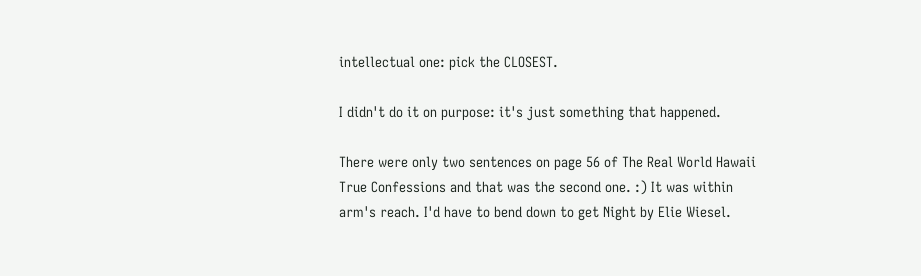intellectual one: pick the CLOSEST.

I didn't do it on purpose: it's just something that happened.

There were only two sentences on page 56 of The Real World Hawaii True Confessions and that was the second one. :) It was within arm's reach. I'd have to bend down to get Night by Elie Wiesel.